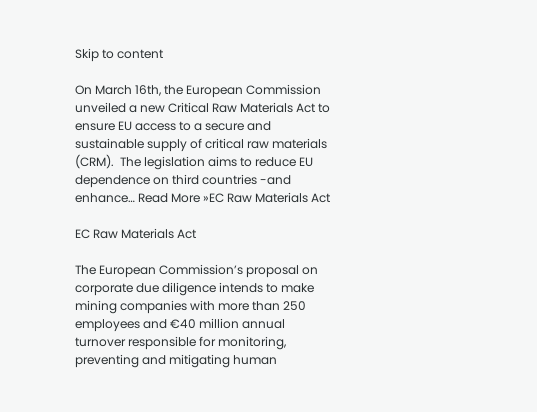Skip to content

On March 16th, the European Commission unveiled a new Critical Raw Materials Act to ensure EU access to a secure and sustainable supply of critical raw materials (CRM).  The legislation aims to reduce EU dependence on third countries -and enhance… Read More »EC Raw Materials Act

EC Raw Materials Act

The European Commission’s proposal on corporate due diligence intends to make mining companies with more than 250 employees and €40 million annual turnover responsible for monitoring, preventing and mitigating human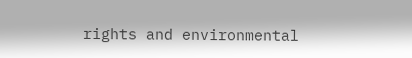rights and environmental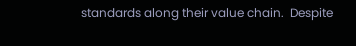standards along their value chain.  Despite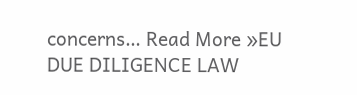concerns… Read More »EU DUE DILIGENCE LAW